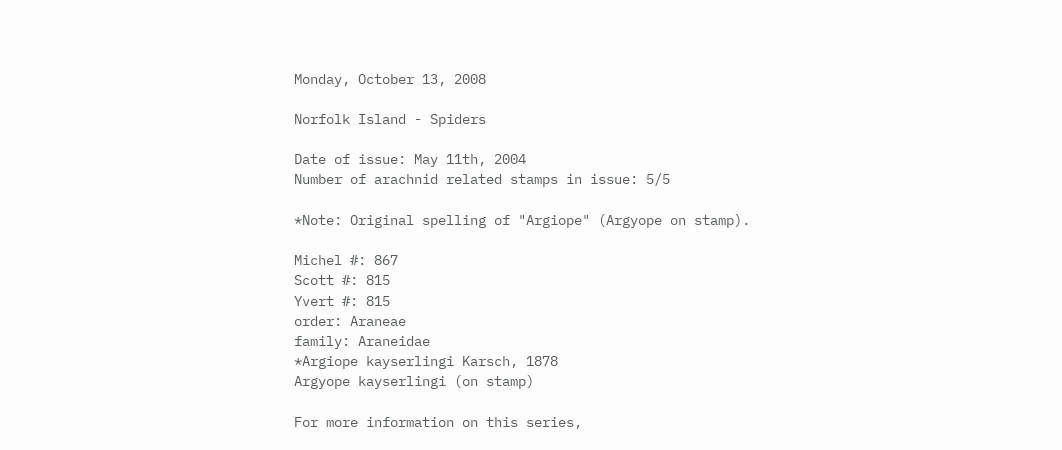Monday, October 13, 2008

Norfolk Island - Spiders

Date of issue: May 11th, 2004
Number of arachnid related stamps in issue: 5/5

*Note: Original spelling of "Argiope" (Argyope on stamp).

Michel #: 867
Scott #: 815
Yvert #: 815
order: Araneae
family: Araneidae
*Argiope kayserlingi Karsch, 1878
Argyope kayserlingi (on stamp)

For more information on this series,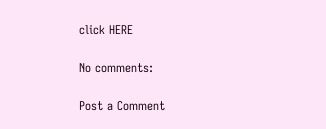click HERE

No comments:

Post a Comment